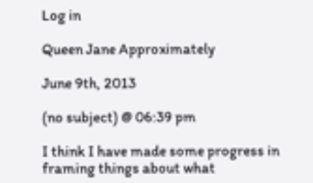Log in

Queen Jane Approximately

June 9th, 2013

(no subject) @ 06:39 pm

I think I have made some progress in framing things about what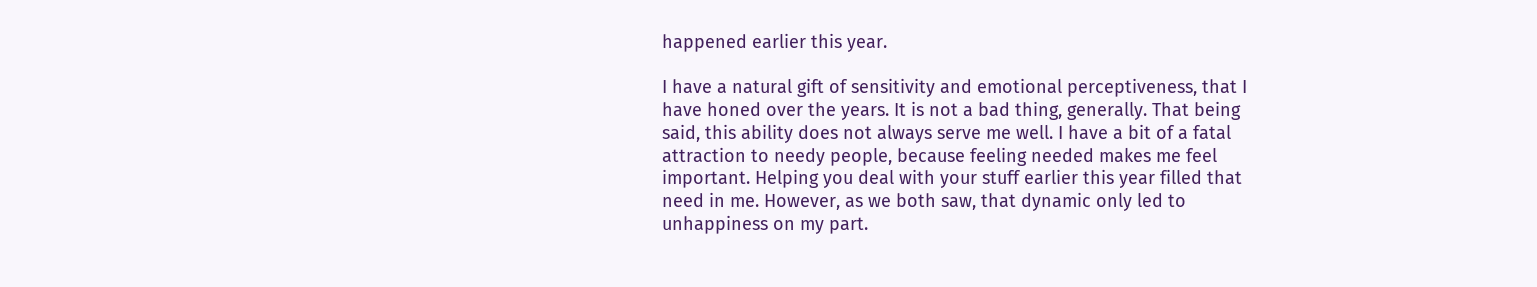happened earlier this year.

I have a natural gift of sensitivity and emotional perceptiveness, that I have honed over the years. It is not a bad thing, generally. That being said, this ability does not always serve me well. I have a bit of a fatal attraction to needy people, because feeling needed makes me feel important. Helping you deal with your stuff earlier this year filled that need in me. However, as we both saw, that dynamic only led to unhappiness on my part.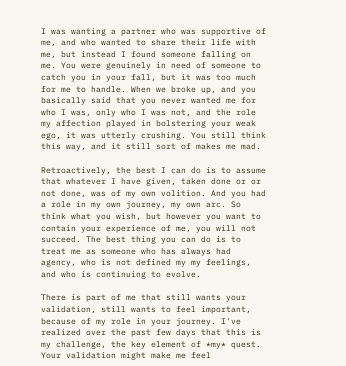I was wanting a partner who was supportive of me, and who wanted to share their life with me, but instead I found someone falling on me. You were genuinely in need of someone to catch you in your fall, but it was too much for me to handle. When we broke up, and you basically said that you never wanted me for who I was, only who I was not, and the role my affection played in bolstering your weak ego, it was utterly crushing. You still think this way, and it still sort of makes me mad.

Retroactively, the best I can do is to assume that whatever I have given, taken done or or not done, was of my own volition. And you had a role in my own journey, my own arc. So think what you wish, but however you want to contain your experience of me, you will not succeed. The best thing you can do is to treat me as someone who has always had agency, who is not defined my my feelings, and who is continuing to evolve.

There is part of me that still wants your validation, still wants to feel important, because of my role in your journey. I've realized over the past few days that this is my challenge, the key element of *my* quest. Your validation might make me feel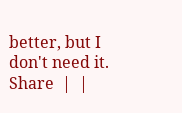better, but I don't need it.
Share  |  |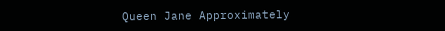Queen Jane Approximately